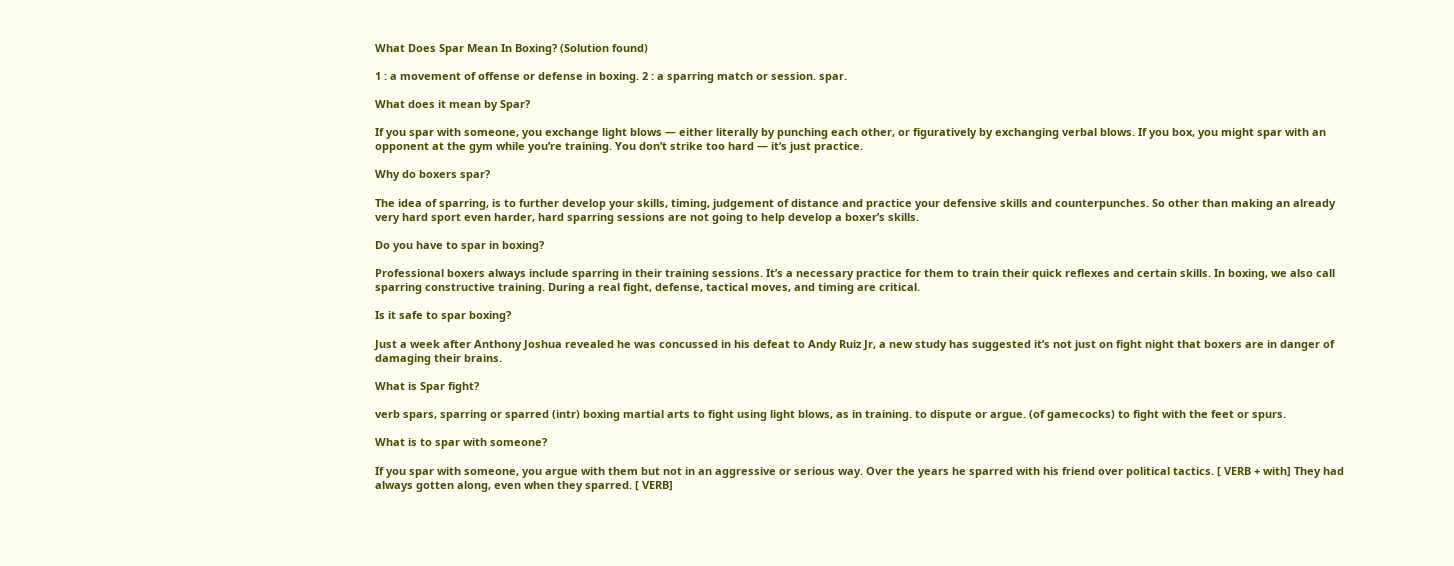What Does Spar Mean In Boxing? (Solution found)

1 : a movement of offense or defense in boxing. 2 : a sparring match or session. spar.

What does it mean by Spar?

If you spar with someone, you exchange light blows — either literally by punching each other, or figuratively by exchanging verbal blows. If you box, you might spar with an opponent at the gym while you’re training. You don’t strike too hard — it’s just practice.

Why do boxers spar?

The idea of sparring, is to further develop your skills, timing, judgement of distance and practice your defensive skills and counterpunches. So other than making an already very hard sport even harder, hard sparring sessions are not going to help develop a boxer’s skills.

Do you have to spar in boxing?

Professional boxers always include sparring in their training sessions. It’s a necessary practice for them to train their quick reflexes and certain skills. In boxing, we also call sparring constructive training. During a real fight, defense, tactical moves, and timing are critical.

Is it safe to spar boxing?

Just a week after Anthony Joshua revealed he was concussed in his defeat to Andy Ruiz Jr, a new study has suggested it’s not just on fight night that boxers are in danger of damaging their brains.

What is Spar fight?

verb spars, sparring or sparred (intr) boxing martial arts to fight using light blows, as in training. to dispute or argue. (of gamecocks) to fight with the feet or spurs.

What is to spar with someone?

If you spar with someone, you argue with them but not in an aggressive or serious way. Over the years he sparred with his friend over political tactics. [ VERB + with] They had always gotten along, even when they sparred. [ VERB]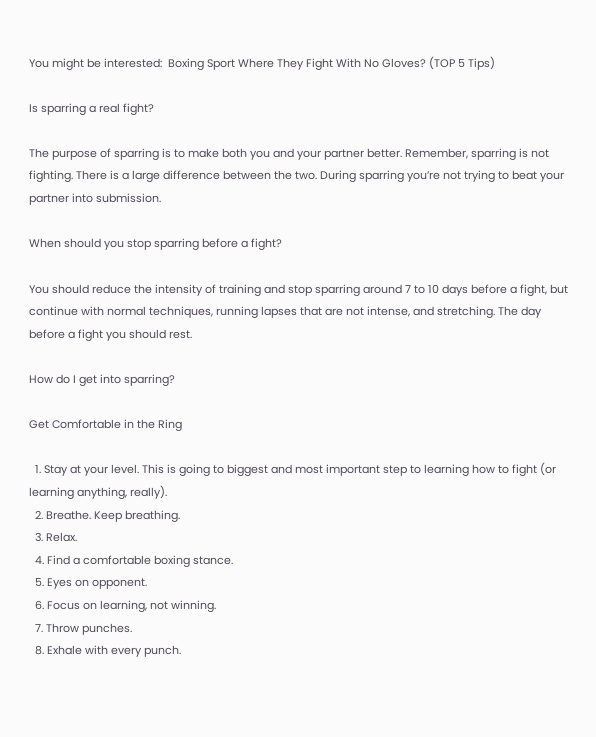You might be interested:  Boxing Sport Where They Fight With No Gloves? (TOP 5 Tips)

Is sparring a real fight?

The purpose of sparring is to make both you and your partner better. Remember, sparring is not fighting. There is a large difference between the two. During sparring you’re not trying to beat your partner into submission.

When should you stop sparring before a fight?

You should reduce the intensity of training and stop sparring around 7 to 10 days before a fight, but continue with normal techniques, running lapses that are not intense, and stretching. The day before a fight you should rest.

How do I get into sparring?

Get Comfortable in the Ring

  1. Stay at your level. This is going to biggest and most important step to learning how to fight (or learning anything, really).
  2. Breathe. Keep breathing.
  3. Relax.
  4. Find a comfortable boxing stance.
  5. Eyes on opponent.
  6. Focus on learning, not winning.
  7. Throw punches.
  8. Exhale with every punch.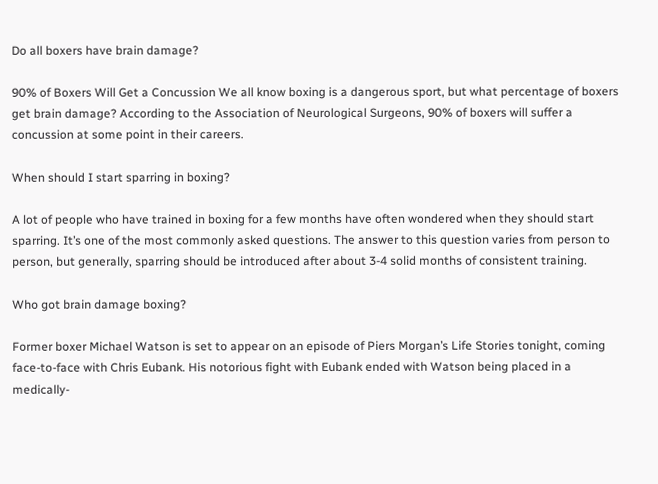Do all boxers have brain damage?

90% of Boxers Will Get a Concussion We all know boxing is a dangerous sport, but what percentage of boxers get brain damage? According to the Association of Neurological Surgeons, 90% of boxers will suffer a concussion at some point in their careers.

When should I start sparring in boxing?

A lot of people who have trained in boxing for a few months have often wondered when they should start sparring. It’s one of the most commonly asked questions. The answer to this question varies from person to person, but generally, sparring should be introduced after about 3-4 solid months of consistent training.

Who got brain damage boxing?

Former boxer Michael Watson is set to appear on an episode of Piers Morgan’s Life Stories tonight, coming face-to-face with Chris Eubank. His notorious fight with Eubank ended with Watson being placed in a medically-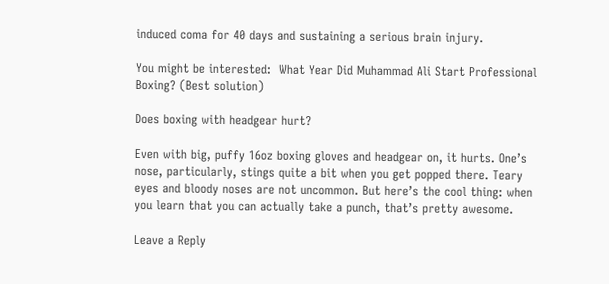induced coma for 40 days and sustaining a serious brain injury.

You might be interested:  What Year Did Muhammad Ali Start Professional Boxing? (Best solution)

Does boxing with headgear hurt?

Even with big, puffy 16oz boxing gloves and headgear on, it hurts. One’s nose, particularly, stings quite a bit when you get popped there. Teary eyes and bloody noses are not uncommon. But here’s the cool thing: when you learn that you can actually take a punch, that’s pretty awesome.

Leave a Reply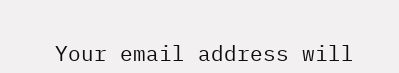Your email address will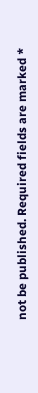not be published. Required fields are marked *